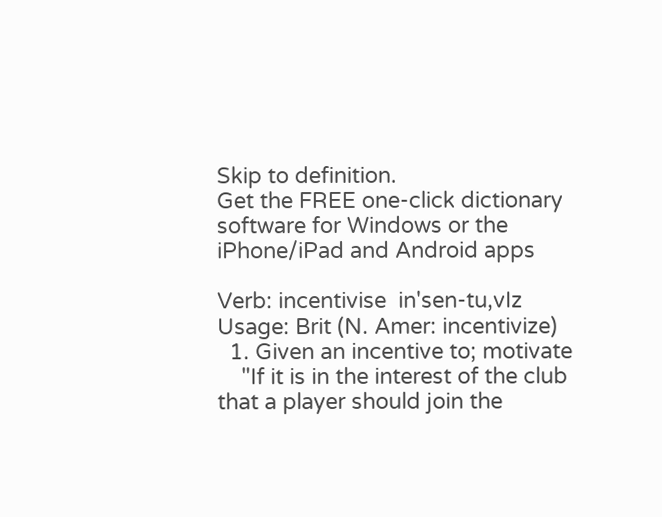Skip to definition.
Get the FREE one-click dictionary software for Windows or the iPhone/iPad and Android apps

Verb: incentivise  in'sen-tu,vIz
Usage: Brit (N. Amer: incentivize)
  1. Given an incentive to; motivate
    "If it is in the interest of the club that a player should join the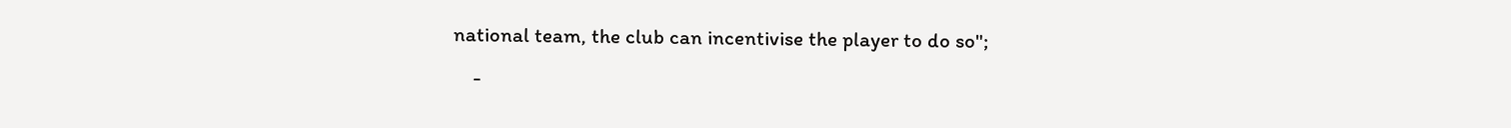national team, the club can incentivise the player to do so";
    -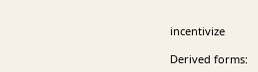incentivize

Derived forms: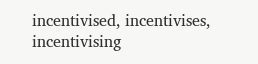incentivised, incentivises, incentivising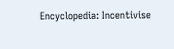Encyclopedia: Incentivise